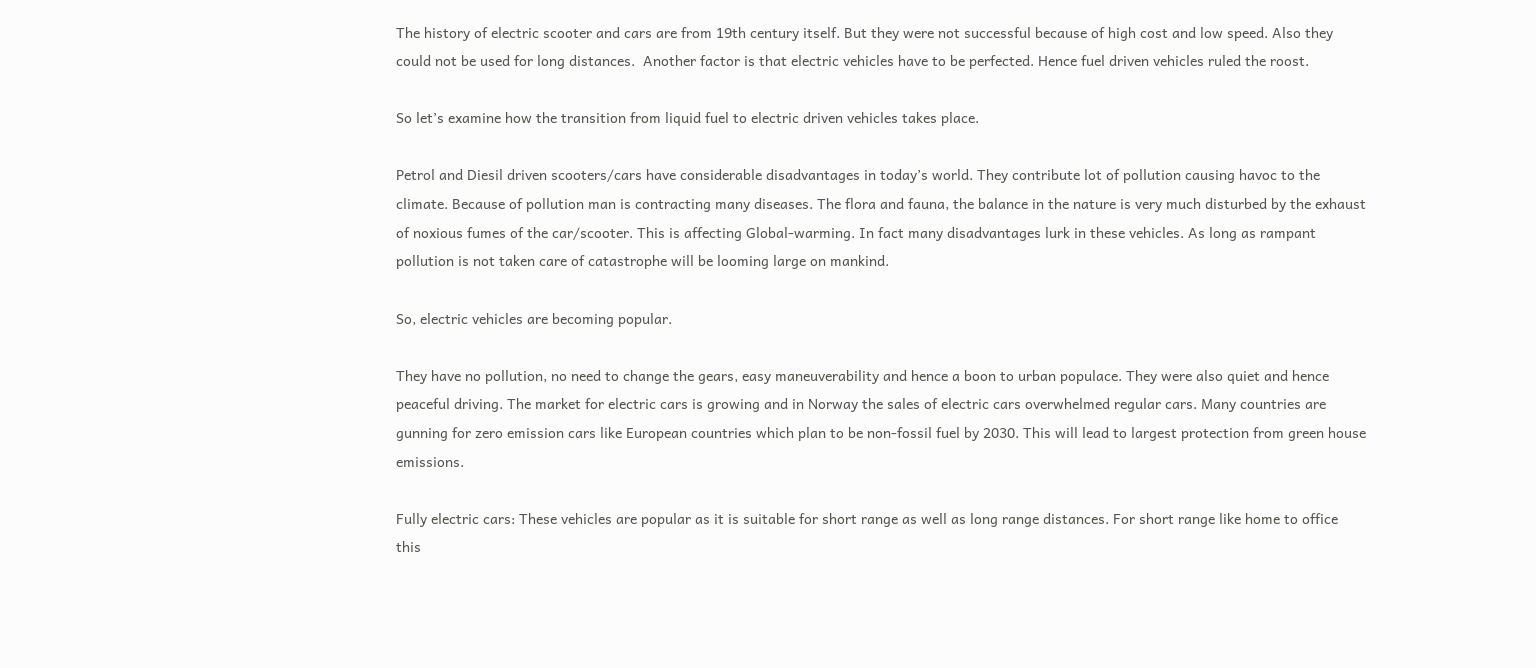The history of electric scooter and cars are from 19th century itself. But they were not successful because of high cost and low speed. Also they could not be used for long distances.  Another factor is that electric vehicles have to be perfected. Hence fuel driven vehicles ruled the roost.

So let’s examine how the transition from liquid fuel to electric driven vehicles takes place.

Petrol and Diesil driven scooters/cars have considerable disadvantages in today’s world. They contribute lot of pollution causing havoc to the climate. Because of pollution man is contracting many diseases. The flora and fauna, the balance in the nature is very much disturbed by the exhaust of noxious fumes of the car/scooter. This is affecting Global-warming. In fact many disadvantages lurk in these vehicles. As long as rampant pollution is not taken care of catastrophe will be looming large on mankind.

So, electric vehicles are becoming popular.

They have no pollution, no need to change the gears, easy maneuverability and hence a boon to urban populace. They were also quiet and hence peaceful driving. The market for electric cars is growing and in Norway the sales of electric cars overwhelmed regular cars. Many countries are gunning for zero emission cars like European countries which plan to be non-fossil fuel by 2030. This will lead to largest protection from green house emissions.

Fully electric cars: These vehicles are popular as it is suitable for short range as well as long range distances. For short range like home to office this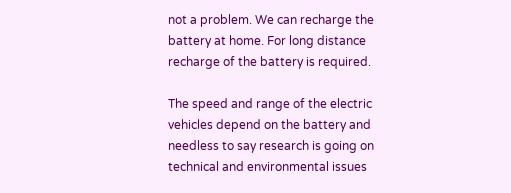not a problem. We can recharge the battery at home. For long distance recharge of the battery is required.

The speed and range of the electric vehicles depend on the battery and needless to say research is going on technical and environmental issues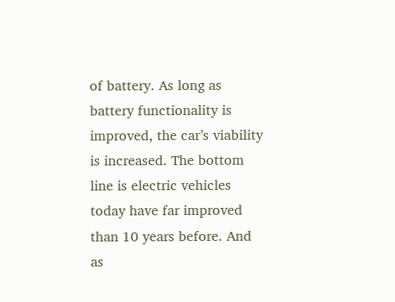of battery. As long as battery functionality is improved, the car’s viability is increased. The bottom line is electric vehicles today have far improved than 10 years before. And as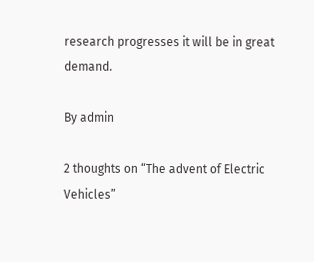research progresses it will be in great demand.

By admin

2 thoughts on “The advent of Electric Vehicles”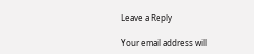Leave a Reply

Your email address will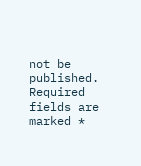not be published. Required fields are marked *